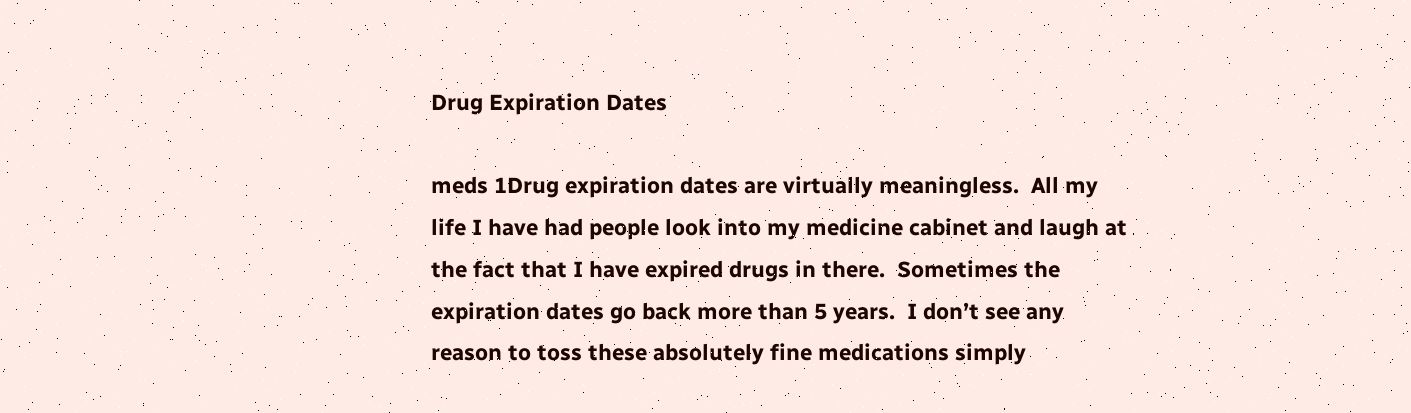Drug Expiration Dates

meds 1Drug expiration dates are virtually meaningless.  All my life I have had people look into my medicine cabinet and laugh at the fact that I have expired drugs in there.  Sometimes the expiration dates go back more than 5 years.  I don’t see any reason to toss these absolutely fine medications simply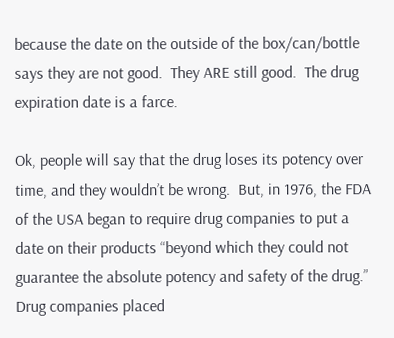because the date on the outside of the box/can/bottle says they are not good.  They ARE still good.  The drug expiration date is a farce.

Ok, people will say that the drug loses its potency over time, and they wouldn’t be wrong.  But, in 1976, the FDA of the USA began to require drug companies to put a date on their products “beyond which they could not guarantee the absolute potency and safety of the drug.”  Drug companies placed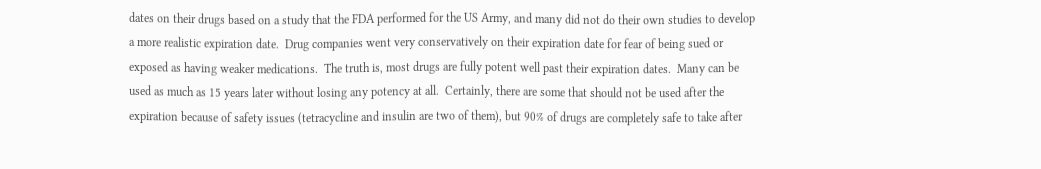dates on their drugs based on a study that the FDA performed for the US Army, and many did not do their own studies to develop a more realistic expiration date.  Drug companies went very conservatively on their expiration date for fear of being sued or exposed as having weaker medications.  The truth is, most drugs are fully potent well past their expiration dates.  Many can be used as much as 15 years later without losing any potency at all.  Certainly, there are some that should not be used after the expiration because of safety issues (tetracycline and insulin are two of them), but 90% of drugs are completely safe to take after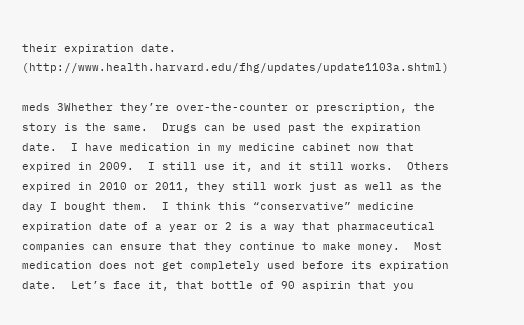their expiration date.  (http://www.health.harvard.edu/fhg/updates/update1103a.shtml)

meds 3Whether they’re over-the-counter or prescription, the story is the same.  Drugs can be used past the expiration date.  I have medication in my medicine cabinet now that expired in 2009.  I still use it, and it still works.  Others expired in 2010 or 2011, they still work just as well as the day I bought them.  I think this “conservative” medicine expiration date of a year or 2 is a way that pharmaceutical companies can ensure that they continue to make money.  Most medication does not get completely used before its expiration date.  Let’s face it, that bottle of 90 aspirin that you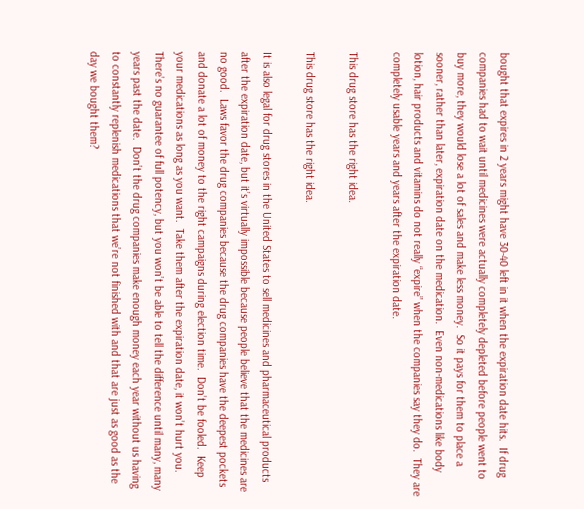bought that expires in 2 years might have 30-40 left in it when the expiration date hits.  If drug companies had to wait until medicines were actually completely depleted before people went to buy more, they would lose a lot of sales and make less money.  So it pays for them to place a sooner, rather than later, expiration date on the medication.  Even non-medications like body lotion, hair products and vitamins do not really “expire” when the companies say they do.  They are completely usable years and years after the expiration date.

This drug store has the right idea.

This drug store has the right idea.

It is also legal for drug stores in the United States to sell medicines and pharmaceutical products after the expiration date, but it’s virtually impossible because people believe that the medicines are no good.  Laws favor the drug companies because the drug companies have the deepest pockets and donate a lot of money to the right campaigns during election time.  Don’t be fooled.  Keep your medications as long as you want.  Take them after the expiration date, it won’t hurt you.  There’s no guarantee of full potency, but you won’t be able to tell the difference until many, many years past the date.  Don’t the drug companies make enough money each year without us having to constantly replenish medications that we’re not finished with and that are just as good as the day we bought them?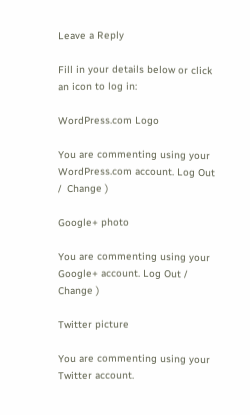Leave a Reply

Fill in your details below or click an icon to log in:

WordPress.com Logo

You are commenting using your WordPress.com account. Log Out /  Change )

Google+ photo

You are commenting using your Google+ account. Log Out /  Change )

Twitter picture

You are commenting using your Twitter account.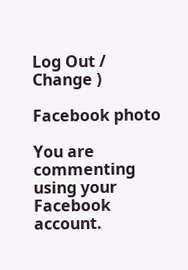Log Out /  Change )

Facebook photo

You are commenting using your Facebook account.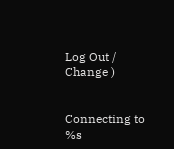Log Out /  Change )


Connecting to %s